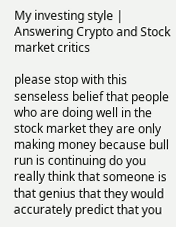My investing style | Answering Crypto and Stock market critics

please stop with this senseless belief that people who are doing well in the stock market they are only making money because bull run is continuing do you really think that someone is that genius that they would accurately predict that you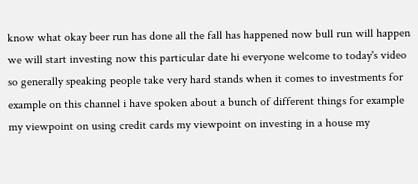know what okay beer run has done all the fall has happened now bull run will happen we will start investing now this particular date hi everyone welcome to today's video so generally speaking people take very hard stands when it comes to investments for example on this channel i have spoken about a bunch of different things for example my viewpoint on using credit cards my viewpoint on investing in a house my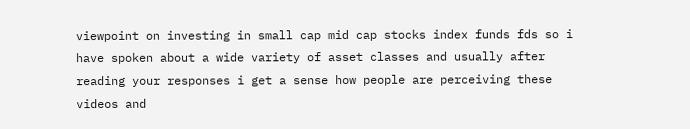viewpoint on investing in small cap mid cap stocks index funds fds so i have spoken about a wide variety of asset classes and usually after reading your responses i get a sense how people are perceiving these videos and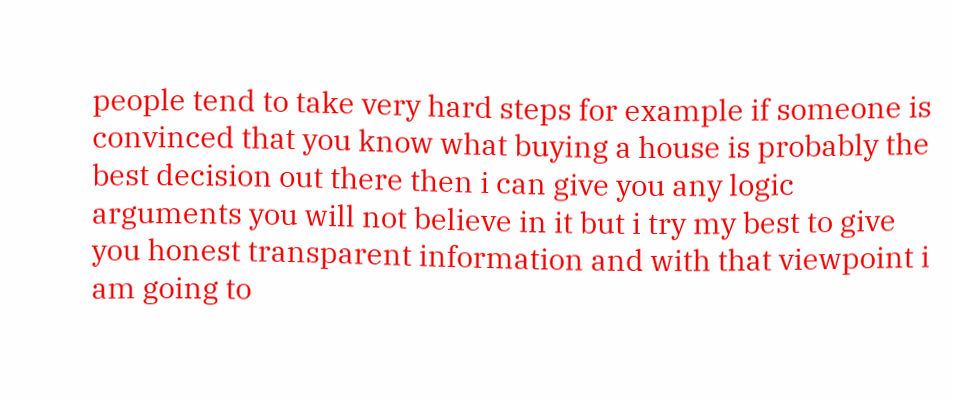people tend to take very hard steps for example if someone is convinced that you know what buying a house is probably the best decision out there then i can give you any logic arguments you will not believe in it but i try my best to give you honest transparent information and with that viewpoint i am going to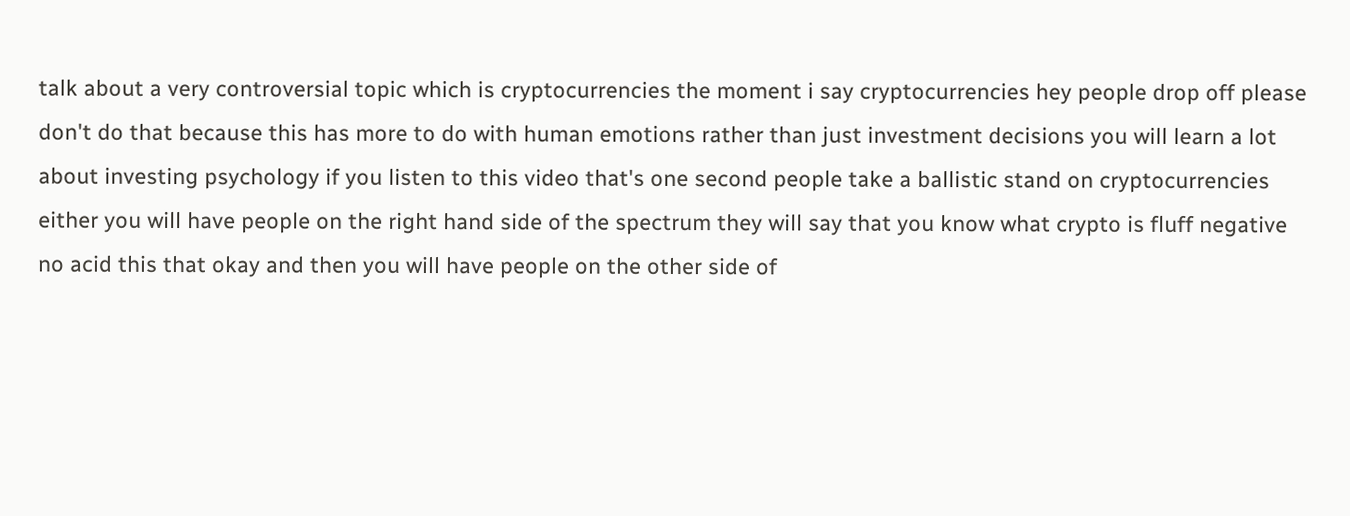talk about a very controversial topic which is cryptocurrencies the moment i say cryptocurrencies hey people drop off please don't do that because this has more to do with human emotions rather than just investment decisions you will learn a lot about investing psychology if you listen to this video that's one second people take a ballistic stand on cryptocurrencies either you will have people on the right hand side of the spectrum they will say that you know what crypto is fluff negative no acid this that okay and then you will have people on the other side of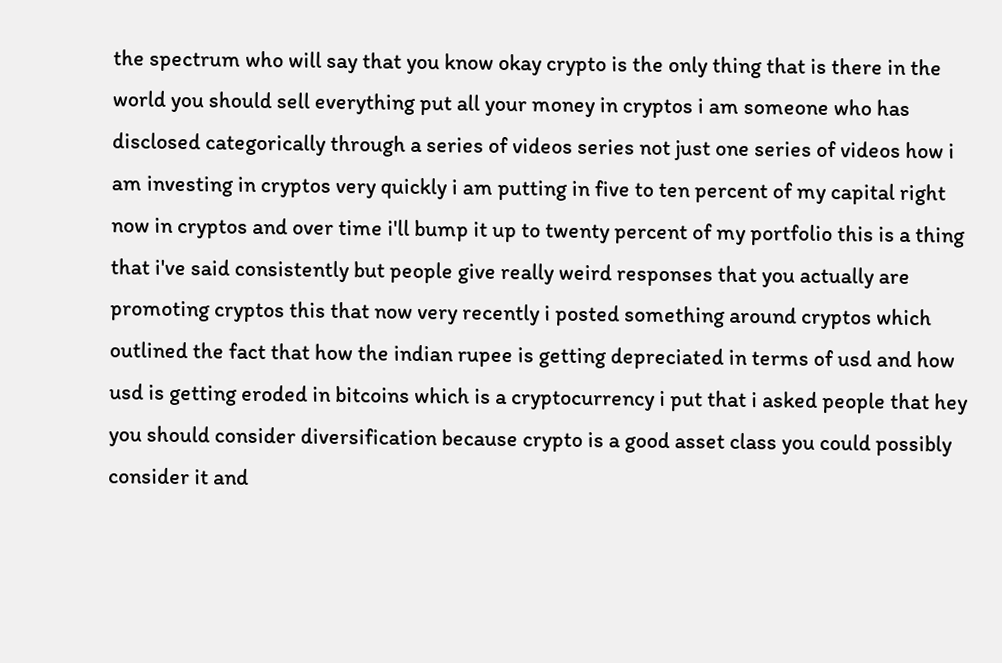the spectrum who will say that you know okay crypto is the only thing that is there in the world you should sell everything put all your money in cryptos i am someone who has disclosed categorically through a series of videos series not just one series of videos how i am investing in cryptos very quickly i am putting in five to ten percent of my capital right now in cryptos and over time i'll bump it up to twenty percent of my portfolio this is a thing that i've said consistently but people give really weird responses that you actually are promoting cryptos this that now very recently i posted something around cryptos which outlined the fact that how the indian rupee is getting depreciated in terms of usd and how usd is getting eroded in bitcoins which is a cryptocurrency i put that i asked people that hey you should consider diversification because crypto is a good asset class you could possibly consider it and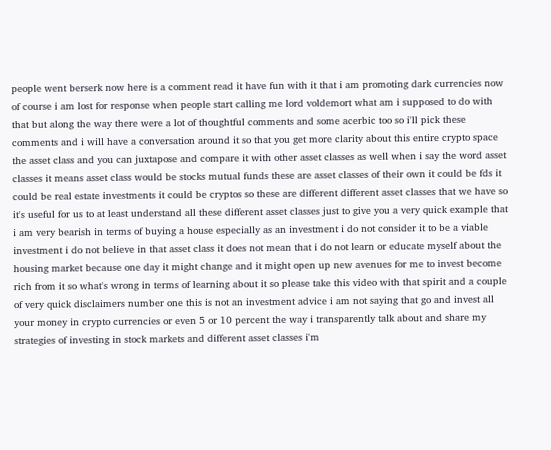people went berserk now here is a comment read it have fun with it that i am promoting dark currencies now of course i am lost for response when people start calling me lord voldemort what am i supposed to do with that but along the way there were a lot of thoughtful comments and some acerbic too so i'll pick these comments and i will have a conversation around it so that you get more clarity about this entire crypto space the asset class and you can juxtapose and compare it with other asset classes as well when i say the word asset classes it means asset class would be stocks mutual funds these are asset classes of their own it could be fds it could be real estate investments it could be cryptos so these are different different asset classes that we have so it's useful for us to at least understand all these different asset classes just to give you a very quick example that i am very bearish in terms of buying a house especially as an investment i do not consider it to be a viable investment i do not believe in that asset class it does not mean that i do not learn or educate myself about the housing market because one day it might change and it might open up new avenues for me to invest become rich from it so what's wrong in terms of learning about it so please take this video with that spirit and a couple of very quick disclaimers number one this is not an investment advice i am not saying that go and invest all your money in crypto currencies or even 5 or 10 percent the way i transparently talk about and share my strategies of investing in stock markets and different asset classes i'm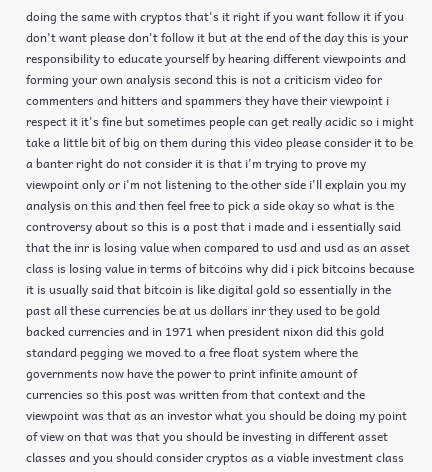doing the same with cryptos that's it right if you want follow it if you don't want please don't follow it but at the end of the day this is your responsibility to educate yourself by hearing different viewpoints and forming your own analysis second this is not a criticism video for commenters and hitters and spammers they have their viewpoint i respect it it's fine but sometimes people can get really acidic so i might take a little bit of big on them during this video please consider it to be a banter right do not consider it is that i'm trying to prove my viewpoint only or i'm not listening to the other side i'll explain you my analysis on this and then feel free to pick a side okay so what is the controversy about so this is a post that i made and i essentially said that the inr is losing value when compared to usd and usd as an asset class is losing value in terms of bitcoins why did i pick bitcoins because it is usually said that bitcoin is like digital gold so essentially in the past all these currencies be at us dollars inr they used to be gold backed currencies and in 1971 when president nixon did this gold standard pegging we moved to a free float system where the governments now have the power to print infinite amount of currencies so this post was written from that context and the viewpoint was that as an investor what you should be doing my point of view on that was that you should be investing in different asset classes and you should consider cryptos as a viable investment class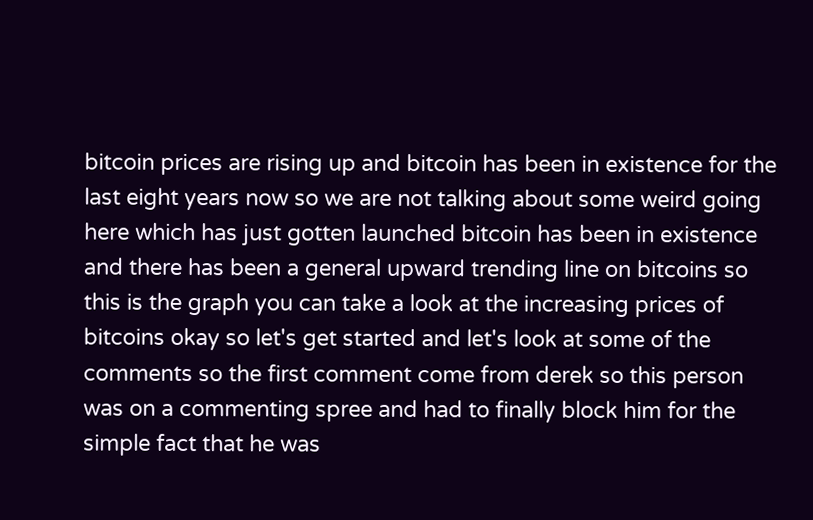bitcoin prices are rising up and bitcoin has been in existence for the last eight years now so we are not talking about some weird going here which has just gotten launched bitcoin has been in existence and there has been a general upward trending line on bitcoins so this is the graph you can take a look at the increasing prices of bitcoins okay so let's get started and let's look at some of the comments so the first comment come from derek so this person was on a commenting spree and had to finally block him for the simple fact that he was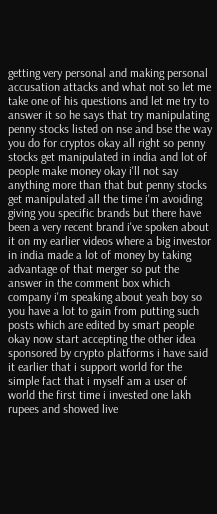getting very personal and making personal accusation attacks and what not so let me take one of his questions and let me try to answer it so he says that try manipulating penny stocks listed on nse and bse the way you do for cryptos okay all right so penny stocks get manipulated in india and lot of people make money okay i'll not say anything more than that but penny stocks get manipulated all the time i'm avoiding giving you specific brands but there have been a very recent brand i've spoken about it on my earlier videos where a big investor in india made a lot of money by taking advantage of that merger so put the answer in the comment box which company i'm speaking about yeah boy so you have a lot to gain from putting such posts which are edited by smart people okay now start accepting the other idea sponsored by crypto platforms i have said it earlier that i support world for the simple fact that i myself am a user of world the first time i invested one lakh rupees and showed live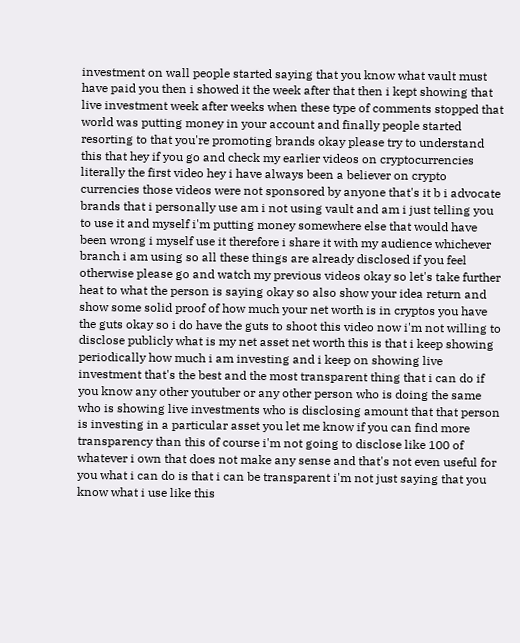investment on wall people started saying that you know what vault must have paid you then i showed it the week after that then i kept showing that live investment week after weeks when these type of comments stopped that world was putting money in your account and finally people started resorting to that you're promoting brands okay please try to understand this that hey if you go and check my earlier videos on cryptocurrencies literally the first video hey i have always been a believer on crypto currencies those videos were not sponsored by anyone that's it b i advocate brands that i personally use am i not using vault and am i just telling you to use it and myself i'm putting money somewhere else that would have been wrong i myself use it therefore i share it with my audience whichever branch i am using so all these things are already disclosed if you feel otherwise please go and watch my previous videos okay so let's take further heat to what the person is saying okay so also show your idea return and show some solid proof of how much your net worth is in cryptos you have the guts okay so i do have the guts to shoot this video now i'm not willing to disclose publicly what is my net asset net worth this is that i keep showing periodically how much i am investing and i keep on showing live investment that's the best and the most transparent thing that i can do if you know any other youtuber or any other person who is doing the same who is showing live investments who is disclosing amount that that person is investing in a particular asset you let me know if you can find more transparency than this of course i'm not going to disclose like 100 of whatever i own that does not make any sense and that's not even useful for you what i can do is that i can be transparent i'm not just saying that you know what i use like this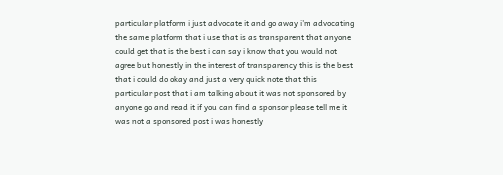particular platform i just advocate it and go away i'm advocating the same platform that i use that is as transparent that anyone could get that is the best i can say i know that you would not agree but honestly in the interest of transparency this is the best that i could do okay and just a very quick note that this particular post that i am talking about it was not sponsored by anyone go and read it if you can find a sponsor please tell me it was not a sponsored post i was honestly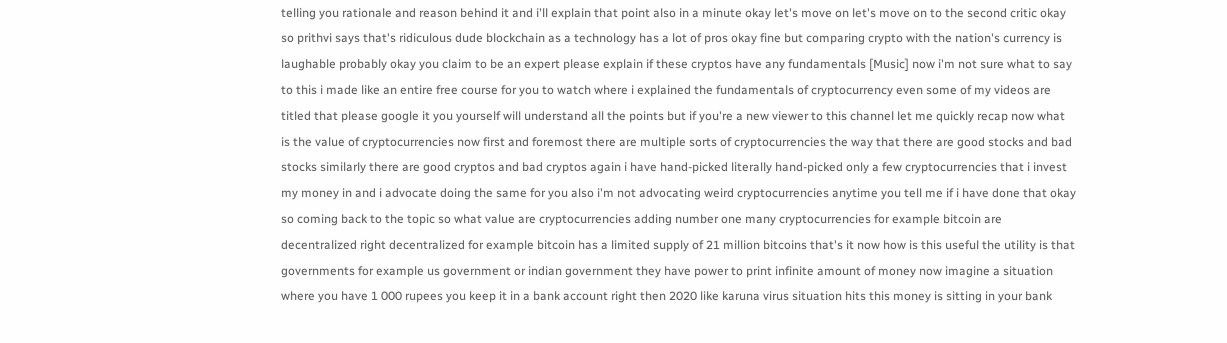telling you rationale and reason behind it and i'll explain that point also in a minute okay let's move on let's move on to the second critic okay so prithvi says that's ridiculous dude blockchain as a technology has a lot of pros okay fine but comparing crypto with the nation's currency is laughable probably okay you claim to be an expert please explain if these cryptos have any fundamentals [Music] now i'm not sure what to say to this i made like an entire free course for you to watch where i explained the fundamentals of cryptocurrency even some of my videos are titled that please google it you yourself will understand all the points but if you're a new viewer to this channel let me quickly recap now what is the value of cryptocurrencies now first and foremost there are multiple sorts of cryptocurrencies the way that there are good stocks and bad stocks similarly there are good cryptos and bad cryptos again i have hand-picked literally hand-picked only a few cryptocurrencies that i invest my money in and i advocate doing the same for you also i'm not advocating weird cryptocurrencies anytime you tell me if i have done that okay so coming back to the topic so what value are cryptocurrencies adding number one many cryptocurrencies for example bitcoin are decentralized right decentralized for example bitcoin has a limited supply of 21 million bitcoins that's it now how is this useful the utility is that governments for example us government or indian government they have power to print infinite amount of money now imagine a situation where you have 1 000 rupees you keep it in a bank account right then 2020 like karuna virus situation hits this money is sitting in your bank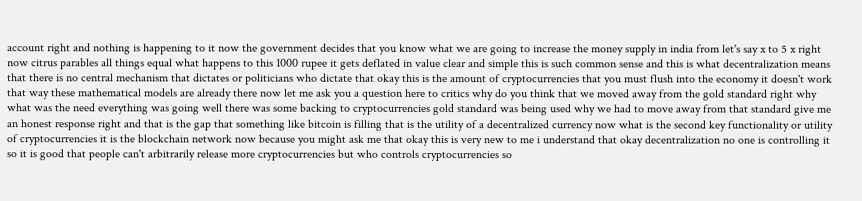account right and nothing is happening to it now the government decides that you know what we are going to increase the money supply in india from let's say x to 5 x right now citrus parables all things equal what happens to this 1000 rupee it gets deflated in value clear and simple this is such common sense and this is what decentralization means that there is no central mechanism that dictates or politicians who dictate that okay this is the amount of cryptocurrencies that you must flush into the economy it doesn't work that way these mathematical models are already there now let me ask you a question here to critics why do you think that we moved away from the gold standard right why what was the need everything was going well there was some backing to cryptocurrencies gold standard was being used why we had to move away from that standard give me an honest response right and that is the gap that something like bitcoin is filling that is the utility of a decentralized currency now what is the second key functionality or utility of cryptocurrencies it is the blockchain network now because you might ask me that okay this is very new to me i understand that okay decentralization no one is controlling it so it is good that people can't arbitrarily release more cryptocurrencies but who controls cryptocurrencies so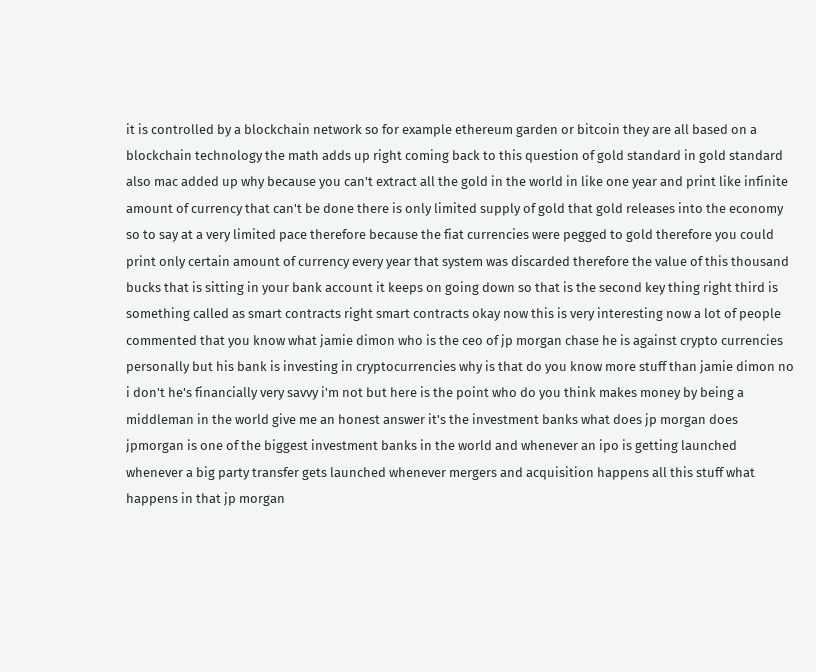it is controlled by a blockchain network so for example ethereum garden or bitcoin they are all based on a blockchain technology the math adds up right coming back to this question of gold standard in gold standard also mac added up why because you can't extract all the gold in the world in like one year and print like infinite amount of currency that can't be done there is only limited supply of gold that gold releases into the economy so to say at a very limited pace therefore because the fiat currencies were pegged to gold therefore you could print only certain amount of currency every year that system was discarded therefore the value of this thousand bucks that is sitting in your bank account it keeps on going down so that is the second key thing right third is something called as smart contracts right smart contracts okay now this is very interesting now a lot of people commented that you know what jamie dimon who is the ceo of jp morgan chase he is against crypto currencies personally but his bank is investing in cryptocurrencies why is that do you know more stuff than jamie dimon no i don't he's financially very savvy i'm not but here is the point who do you think makes money by being a middleman in the world give me an honest answer it's the investment banks what does jp morgan does jpmorgan is one of the biggest investment banks in the world and whenever an ipo is getting launched whenever a big party transfer gets launched whenever mergers and acquisition happens all this stuff what happens in that jp morgan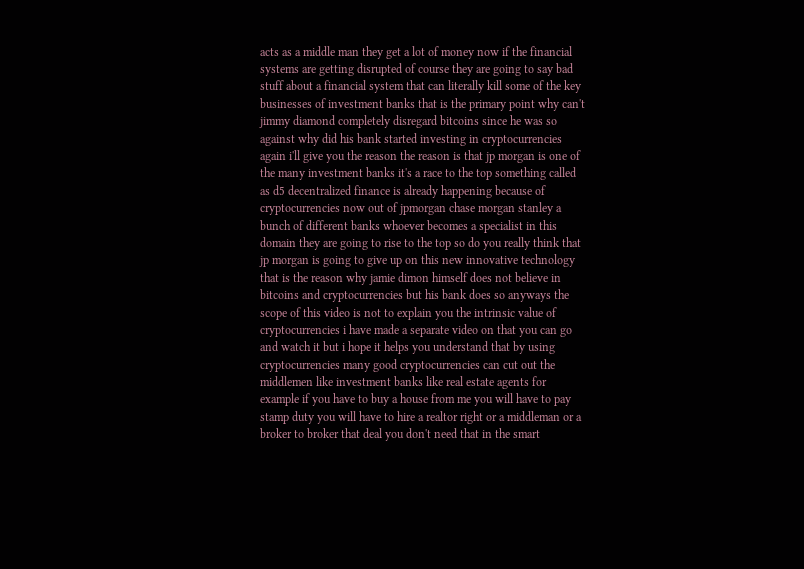acts as a middle man they get a lot of money now if the financial systems are getting disrupted of course they are going to say bad stuff about a financial system that can literally kill some of the key businesses of investment banks that is the primary point why can't jimmy diamond completely disregard bitcoins since he was so against why did his bank started investing in cryptocurrencies again i'll give you the reason the reason is that jp morgan is one of the many investment banks it's a race to the top something called as d5 decentralized finance is already happening because of cryptocurrencies now out of jpmorgan chase morgan stanley a bunch of different banks whoever becomes a specialist in this domain they are going to rise to the top so do you really think that jp morgan is going to give up on this new innovative technology that is the reason why jamie dimon himself does not believe in bitcoins and cryptocurrencies but his bank does so anyways the scope of this video is not to explain you the intrinsic value of cryptocurrencies i have made a separate video on that you can go and watch it but i hope it helps you understand that by using cryptocurrencies many good cryptocurrencies can cut out the middlemen like investment banks like real estate agents for example if you have to buy a house from me you will have to pay stamp duty you will have to hire a realtor right or a middleman or a broker to broker that deal you don't need that in the smart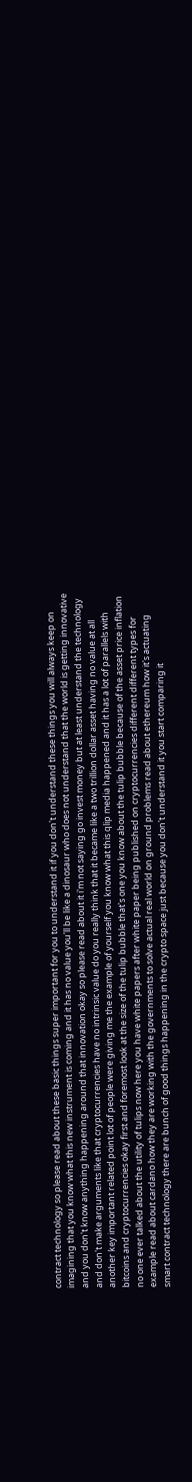contract technology so please read about these basic things super important for you to understand it if you don't understand these things you will always keep on imagining that you know what this new instrument is coming and it has no value you'll be like a dinosaur who does not understand that the world is getting innovative and you don't know anything happening around that innovation okay so please read about it i'm not saying go invest money but at least understand the technology and don't make arguments like that cryptocurrencies have no intrinsic value do you really think that it became like a two trillion dollar asset having no value at all another key important related point lot of people were giving me the example of yourself you know what this qlip media happened and it has a lot of parallels with bitcoins and cryptocurrencies okay first and foremost look at the size of the tulip bubble that's one you know about the tulip bubble because of the asset price inflation no one ever talked about the utility of tulips now here you have white papers after white paper being published on cryptocurrencies different different types for example read about cardano how they are working with the governments to solve actual real world on ground problems read about ethereum how it's actuating smart contract technology there are bunch of good things happening in the crypto space just because you don't understand it you start comparing it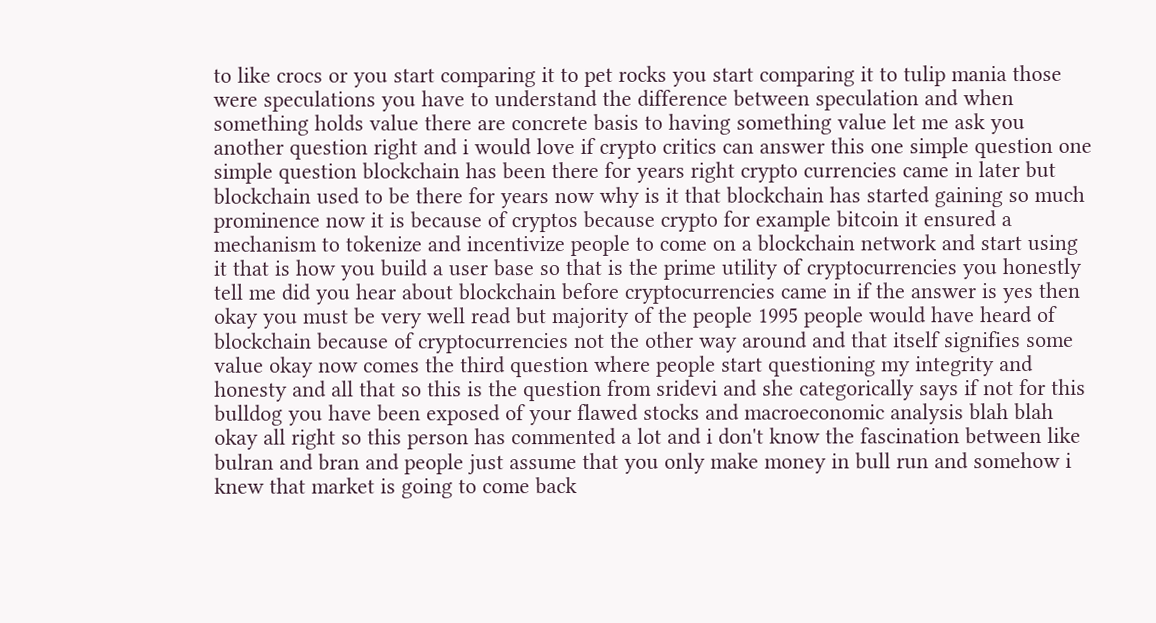to like crocs or you start comparing it to pet rocks you start comparing it to tulip mania those were speculations you have to understand the difference between speculation and when something holds value there are concrete basis to having something value let me ask you another question right and i would love if crypto critics can answer this one simple question one simple question blockchain has been there for years right crypto currencies came in later but blockchain used to be there for years now why is it that blockchain has started gaining so much prominence now it is because of cryptos because crypto for example bitcoin it ensured a mechanism to tokenize and incentivize people to come on a blockchain network and start using it that is how you build a user base so that is the prime utility of cryptocurrencies you honestly tell me did you hear about blockchain before cryptocurrencies came in if the answer is yes then okay you must be very well read but majority of the people 1995 people would have heard of blockchain because of cryptocurrencies not the other way around and that itself signifies some value okay now comes the third question where people start questioning my integrity and honesty and all that so this is the question from sridevi and she categorically says if not for this bulldog you have been exposed of your flawed stocks and macroeconomic analysis blah blah okay all right so this person has commented a lot and i don't know the fascination between like bulran and bran and people just assume that you only make money in bull run and somehow i knew that market is going to come back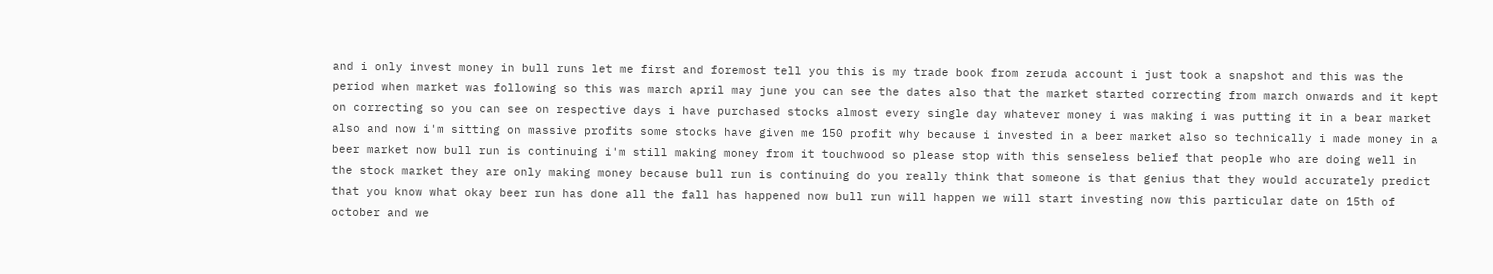and i only invest money in bull runs let me first and foremost tell you this is my trade book from zeruda account i just took a snapshot and this was the period when market was following so this was march april may june you can see the dates also that the market started correcting from march onwards and it kept on correcting so you can see on respective days i have purchased stocks almost every single day whatever money i was making i was putting it in a bear market also and now i'm sitting on massive profits some stocks have given me 150 profit why because i invested in a beer market also so technically i made money in a beer market now bull run is continuing i'm still making money from it touchwood so please stop with this senseless belief that people who are doing well in the stock market they are only making money because bull run is continuing do you really think that someone is that genius that they would accurately predict that you know what okay beer run has done all the fall has happened now bull run will happen we will start investing now this particular date on 15th of october and we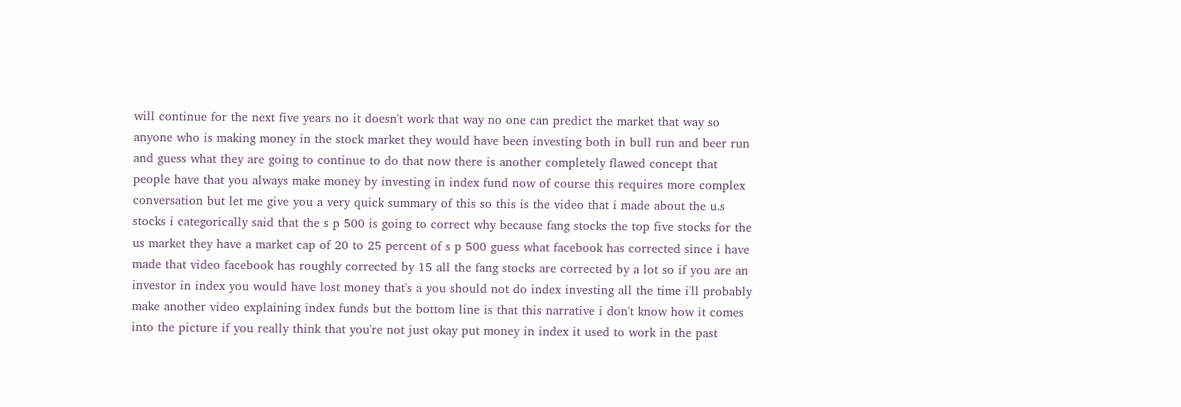will continue for the next five years no it doesn't work that way no one can predict the market that way so anyone who is making money in the stock market they would have been investing both in bull run and beer run and guess what they are going to continue to do that now there is another completely flawed concept that people have that you always make money by investing in index fund now of course this requires more complex conversation but let me give you a very quick summary of this so this is the video that i made about the u.s stocks i categorically said that the s p 500 is going to correct why because fang stocks the top five stocks for the us market they have a market cap of 20 to 25 percent of s p 500 guess what facebook has corrected since i have made that video facebook has roughly corrected by 15 all the fang stocks are corrected by a lot so if you are an investor in index you would have lost money that's a you should not do index investing all the time i'll probably make another video explaining index funds but the bottom line is that this narrative i don't know how it comes into the picture if you really think that you're not just okay put money in index it used to work in the past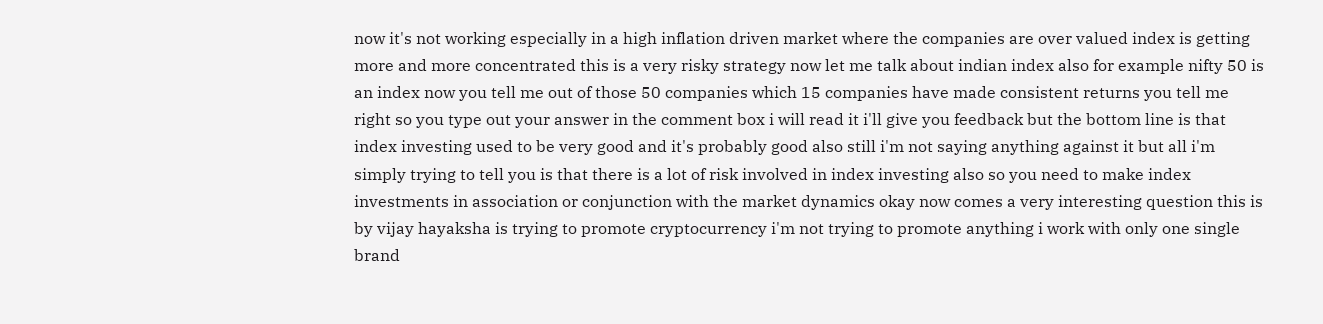now it's not working especially in a high inflation driven market where the companies are over valued index is getting more and more concentrated this is a very risky strategy now let me talk about indian index also for example nifty 50 is an index now you tell me out of those 50 companies which 15 companies have made consistent returns you tell me right so you type out your answer in the comment box i will read it i'll give you feedback but the bottom line is that index investing used to be very good and it's probably good also still i'm not saying anything against it but all i'm simply trying to tell you is that there is a lot of risk involved in index investing also so you need to make index investments in association or conjunction with the market dynamics okay now comes a very interesting question this is by vijay hayaksha is trying to promote cryptocurrency i'm not trying to promote anything i work with only one single brand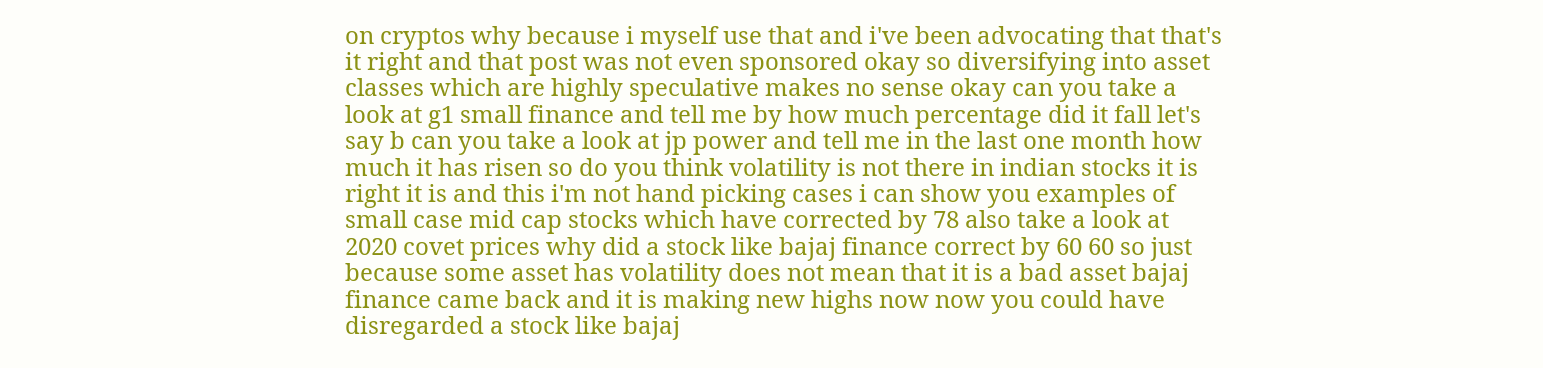on cryptos why because i myself use that and i've been advocating that that's it right and that post was not even sponsored okay so diversifying into asset classes which are highly speculative makes no sense okay can you take a look at g1 small finance and tell me by how much percentage did it fall let's say b can you take a look at jp power and tell me in the last one month how much it has risen so do you think volatility is not there in indian stocks it is right it is and this i'm not hand picking cases i can show you examples of small case mid cap stocks which have corrected by 78 also take a look at 2020 covet prices why did a stock like bajaj finance correct by 60 60 so just because some asset has volatility does not mean that it is a bad asset bajaj finance came back and it is making new highs now now you could have disregarded a stock like bajaj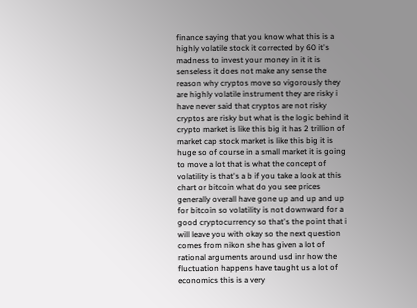finance saying that you know what this is a highly volatile stock it corrected by 60 it's madness to invest your money in it it is senseless it does not make any sense the reason why cryptos move so vigorously they are highly volatile instrument they are risky i have never said that cryptos are not risky cryptos are risky but what is the logic behind it crypto market is like this big it has 2 trillion of market cap stock market is like this big it is huge so of course in a small market it is going to move a lot that is what the concept of volatility is that's a b if you take a look at this chart or bitcoin what do you see prices generally overall have gone up and up and up for bitcoin so volatility is not downward for a good cryptocurrency so that's the point that i will leave you with okay so the next question comes from nikon she has given a lot of rational arguments around usd inr how the fluctuation happens have taught us a lot of economics this is a very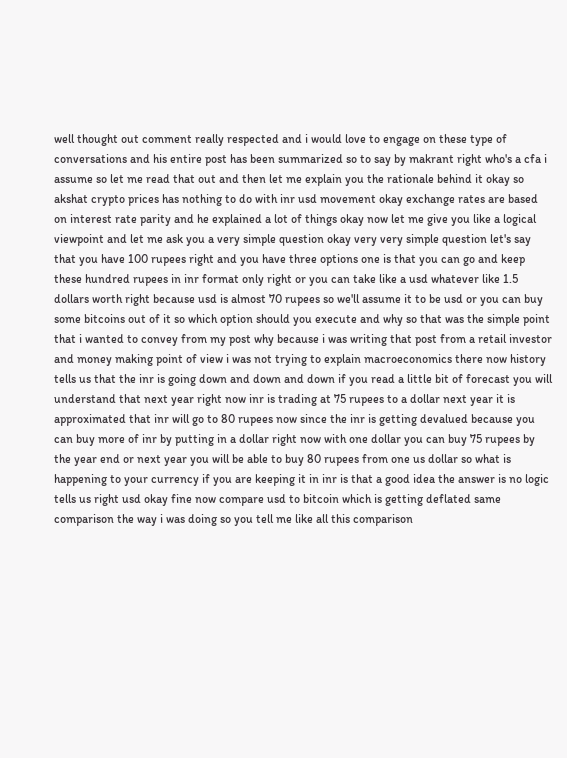well thought out comment really respected and i would love to engage on these type of conversations and his entire post has been summarized so to say by makrant right who's a cfa i assume so let me read that out and then let me explain you the rationale behind it okay so akshat crypto prices has nothing to do with inr usd movement okay exchange rates are based on interest rate parity and he explained a lot of things okay now let me give you like a logical viewpoint and let me ask you a very simple question okay very very simple question let's say that you have 100 rupees right and you have three options one is that you can go and keep these hundred rupees in inr format only right or you can take like a usd whatever like 1.5 dollars worth right because usd is almost 70 rupees so we'll assume it to be usd or you can buy some bitcoins out of it so which option should you execute and why so that was the simple point that i wanted to convey from my post why because i was writing that post from a retail investor and money making point of view i was not trying to explain macroeconomics there now history tells us that the inr is going down and down and down if you read a little bit of forecast you will understand that next year right now inr is trading at 75 rupees to a dollar next year it is approximated that inr will go to 80 rupees now since the inr is getting devalued because you can buy more of inr by putting in a dollar right now with one dollar you can buy 75 rupees by the year end or next year you will be able to buy 80 rupees from one us dollar so what is happening to your currency if you are keeping it in inr is that a good idea the answer is no logic tells us right usd okay fine now compare usd to bitcoin which is getting deflated same comparison the way i was doing so you tell me like all this comparison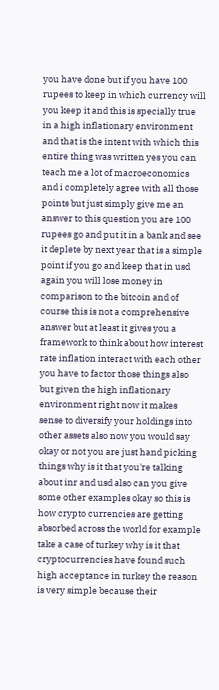you have done but if you have 100 rupees to keep in which currency will you keep it and this is specially true in a high inflationary environment and that is the intent with which this entire thing was written yes you can teach me a lot of macroeconomics and i completely agree with all those points but just simply give me an answer to this question you are 100 rupees go and put it in a bank and see it deplete by next year that is a simple point if you go and keep that in usd again you will lose money in comparison to the bitcoin and of course this is not a comprehensive answer but at least it gives you a framework to think about how interest rate inflation interact with each other you have to factor those things also but given the high inflationary environment right now it makes sense to diversify your holdings into other assets also now you would say okay or not you are just hand picking things why is it that you're talking about inr and usd also can you give some other examples okay so this is how crypto currencies are getting absorbed across the world for example take a case of turkey why is it that cryptocurrencies have found such high acceptance in turkey the reason is very simple because their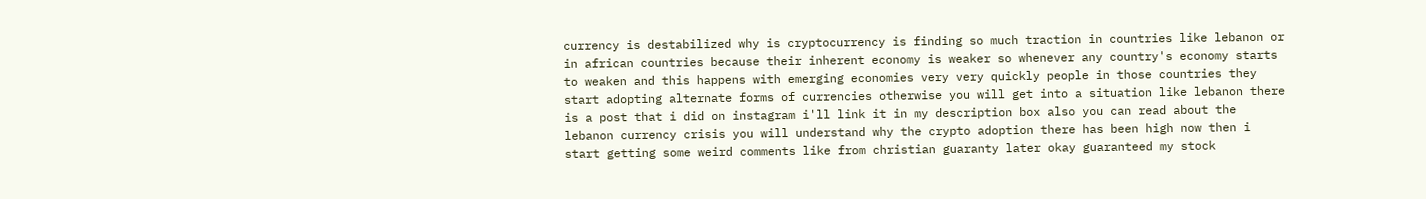currency is destabilized why is cryptocurrency is finding so much traction in countries like lebanon or in african countries because their inherent economy is weaker so whenever any country's economy starts to weaken and this happens with emerging economies very very quickly people in those countries they start adopting alternate forms of currencies otherwise you will get into a situation like lebanon there is a post that i did on instagram i'll link it in my description box also you can read about the lebanon currency crisis you will understand why the crypto adoption there has been high now then i start getting some weird comments like from christian guaranty later okay guaranteed my stock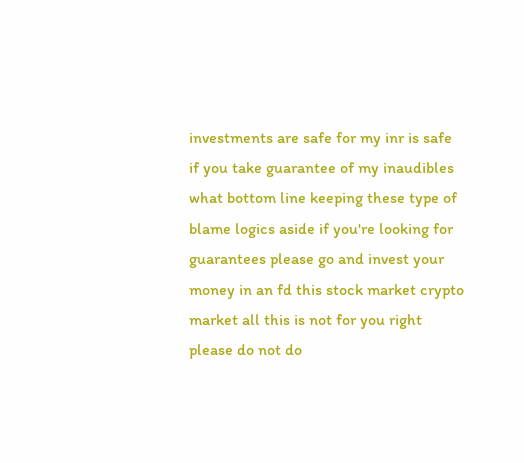investments are safe for my inr is safe if you take guarantee of my inaudibles what bottom line keeping these type of blame logics aside if you're looking for guarantees please go and invest your money in an fd this stock market crypto market all this is not for you right please do not do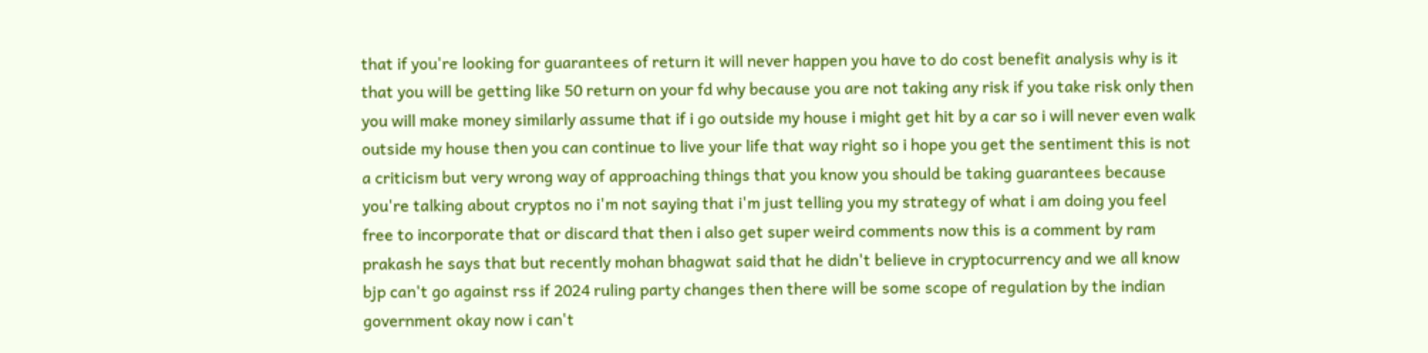that if you're looking for guarantees of return it will never happen you have to do cost benefit analysis why is it that you will be getting like 50 return on your fd why because you are not taking any risk if you take risk only then you will make money similarly assume that if i go outside my house i might get hit by a car so i will never even walk outside my house then you can continue to live your life that way right so i hope you get the sentiment this is not a criticism but very wrong way of approaching things that you know you should be taking guarantees because you're talking about cryptos no i'm not saying that i'm just telling you my strategy of what i am doing you feel free to incorporate that or discard that then i also get super weird comments now this is a comment by ram prakash he says that but recently mohan bhagwat said that he didn't believe in cryptocurrency and we all know bjp can't go against rss if 2024 ruling party changes then there will be some scope of regulation by the indian government okay now i can't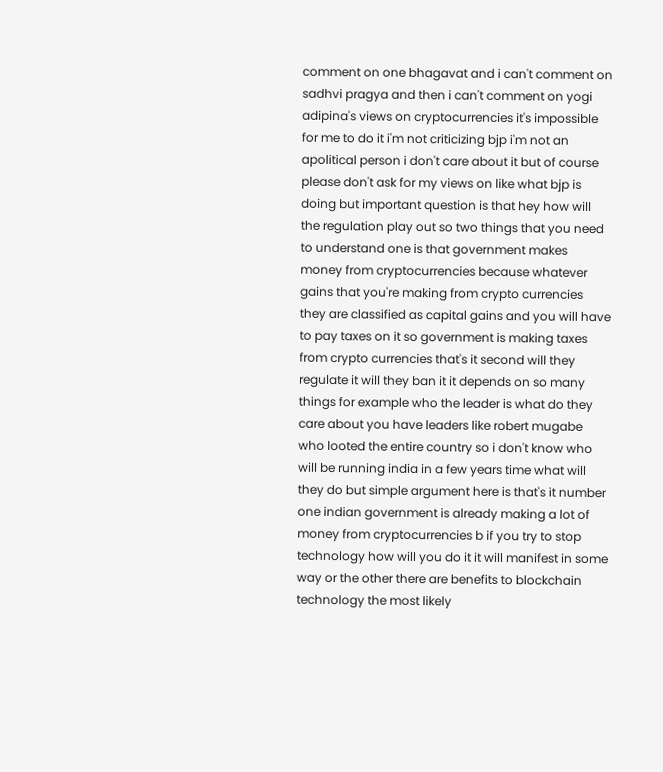comment on one bhagavat and i can't comment on sadhvi pragya and then i can't comment on yogi adipina's views on cryptocurrencies it's impossible for me to do it i'm not criticizing bjp i'm not an apolitical person i don't care about it but of course please don't ask for my views on like what bjp is doing but important question is that hey how will the regulation play out so two things that you need to understand one is that government makes money from cryptocurrencies because whatever gains that you're making from crypto currencies they are classified as capital gains and you will have to pay taxes on it so government is making taxes from crypto currencies that's it second will they regulate it will they ban it it depends on so many things for example who the leader is what do they care about you have leaders like robert mugabe who looted the entire country so i don't know who will be running india in a few years time what will they do but simple argument here is that's it number one indian government is already making a lot of money from cryptocurrencies b if you try to stop technology how will you do it it will manifest in some way or the other there are benefits to blockchain technology the most likely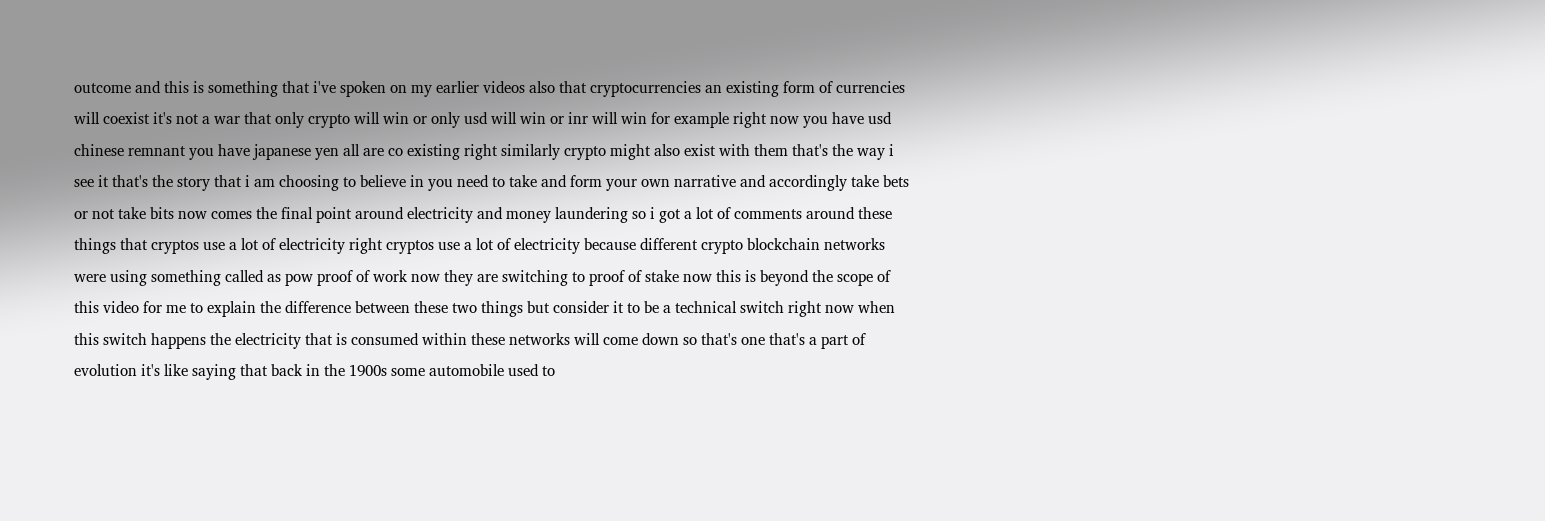outcome and this is something that i've spoken on my earlier videos also that cryptocurrencies an existing form of currencies will coexist it's not a war that only crypto will win or only usd will win or inr will win for example right now you have usd chinese remnant you have japanese yen all are co existing right similarly crypto might also exist with them that's the way i see it that's the story that i am choosing to believe in you need to take and form your own narrative and accordingly take bets or not take bits now comes the final point around electricity and money laundering so i got a lot of comments around these things that cryptos use a lot of electricity right cryptos use a lot of electricity because different crypto blockchain networks were using something called as pow proof of work now they are switching to proof of stake now this is beyond the scope of this video for me to explain the difference between these two things but consider it to be a technical switch right now when this switch happens the electricity that is consumed within these networks will come down so that's one that's a part of evolution it's like saying that back in the 1900s some automobile used to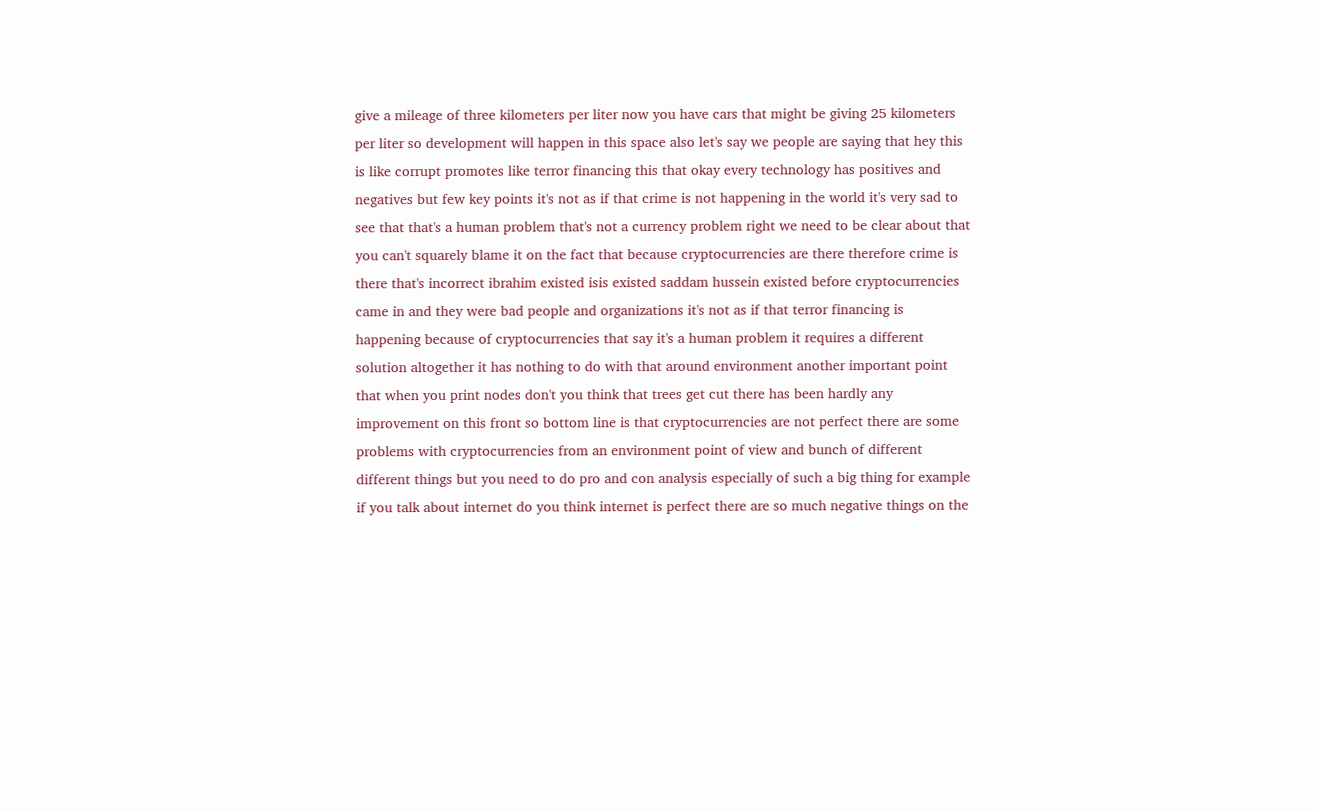give a mileage of three kilometers per liter now you have cars that might be giving 25 kilometers per liter so development will happen in this space also let's say we people are saying that hey this is like corrupt promotes like terror financing this that okay every technology has positives and negatives but few key points it's not as if that crime is not happening in the world it's very sad to see that that's a human problem that's not a currency problem right we need to be clear about that you can't squarely blame it on the fact that because cryptocurrencies are there therefore crime is there that's incorrect ibrahim existed isis existed saddam hussein existed before cryptocurrencies came in and they were bad people and organizations it's not as if that terror financing is happening because of cryptocurrencies that say it's a human problem it requires a different solution altogether it has nothing to do with that around environment another important point that when you print nodes don't you think that trees get cut there has been hardly any improvement on this front so bottom line is that cryptocurrencies are not perfect there are some problems with cryptocurrencies from an environment point of view and bunch of different different things but you need to do pro and con analysis especially of such a big thing for example if you talk about internet do you think internet is perfect there are so much negative things on the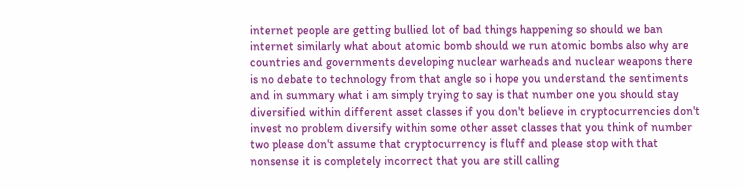internet people are getting bullied lot of bad things happening so should we ban internet similarly what about atomic bomb should we run atomic bombs also why are countries and governments developing nuclear warheads and nuclear weapons there is no debate to technology from that angle so i hope you understand the sentiments and in summary what i am simply trying to say is that number one you should stay diversified within different asset classes if you don't believe in cryptocurrencies don't invest no problem diversify within some other asset classes that you think of number two please don't assume that cryptocurrency is fluff and please stop with that nonsense it is completely incorrect that you are still calling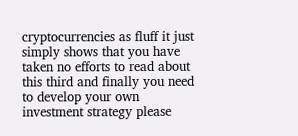cryptocurrencies as fluff it just simply shows that you have taken no efforts to read about this third and finally you need to develop your own investment strategy please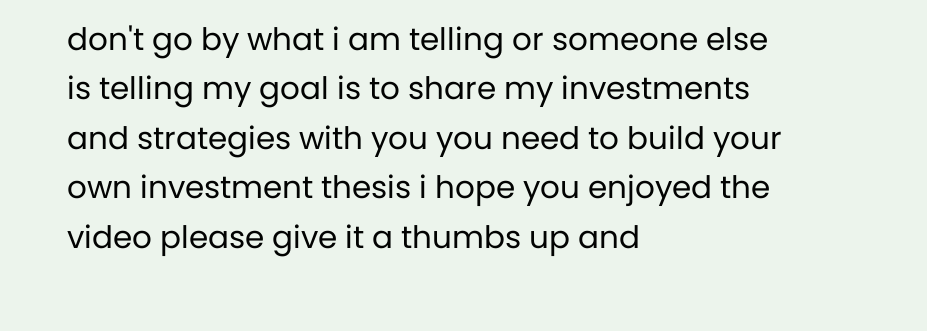don't go by what i am telling or someone else is telling my goal is to share my investments and strategies with you you need to build your own investment thesis i hope you enjoyed the video please give it a thumbs up and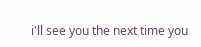i'll see you the next time you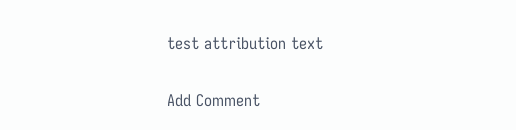test attribution text

Add Comment